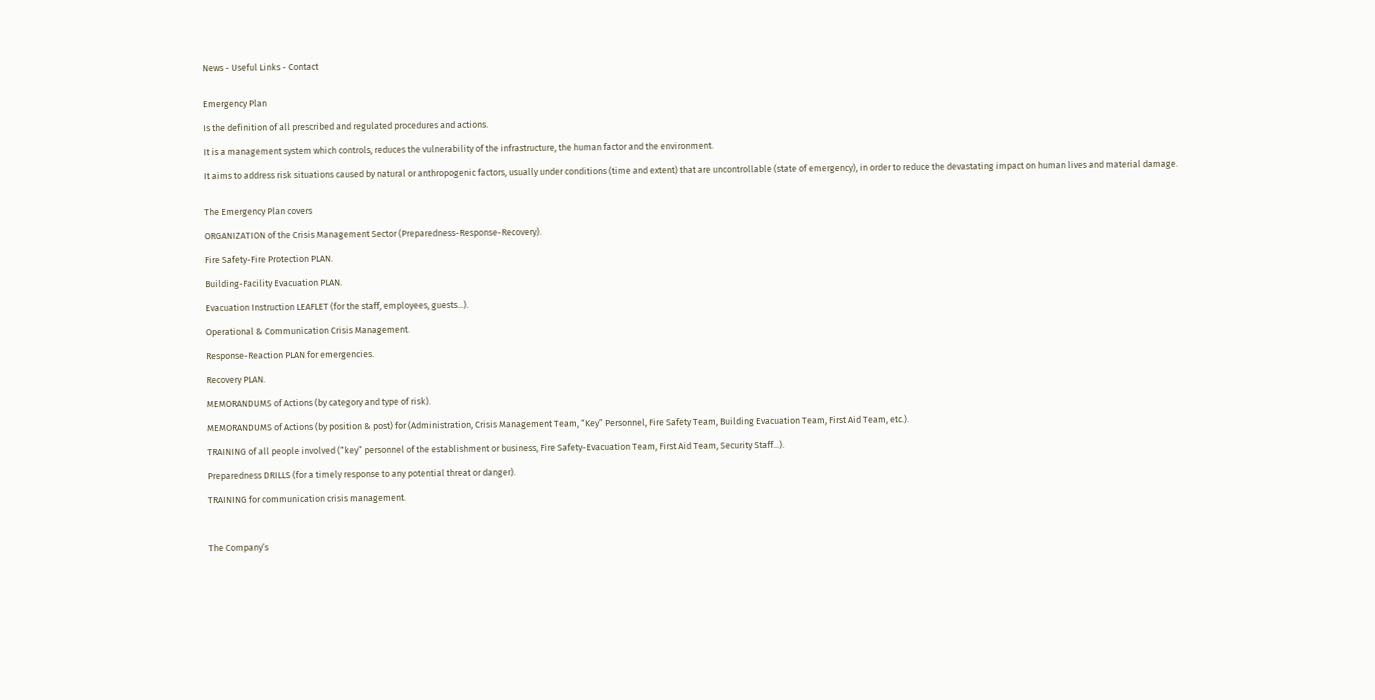News - Useful Links - Contact


Emergency Plan

Is the definition of all prescribed and regulated procedures and actions.

It is a management system which controls, reduces the vulnerability of the infrastructure, the human factor and the environment.

It aims to address risk situations caused by natural or anthropogenic factors, usually under conditions (time and extent) that are uncontrollable (state of emergency), in order to reduce the devastating impact on human lives and material damage.


The Emergency Plan covers

ORGANIZATION of the Crisis Management Sector (Preparedness-Response-Recovery).

Fire Safety-Fire Protection PLAN.

Building-Facility Evacuation PLAN.

Evacuation Instruction LEAFLET (for the staff, employees, guests...).

Operational & Communication Crisis Management.

Response-Reaction PLAN for emergencies.

Recovery PLAN.

MEMORANDUMS of Actions (by category and type of risk).

MEMORANDUMS of Actions (by position & post) for (Administration, Crisis Management Team, “Key” Personnel, Fire Safety Team, Building Evacuation Team, First Aid Team, etc.).

TRAINING of all people involved (“key” personnel of the establishment or business, Fire Safety-Evacuation Team, First Aid Team, Security Staff...).

Preparedness DRILLS (for a timely response to any potential threat or danger).

TRAINING for communication crisis management.



The Company’s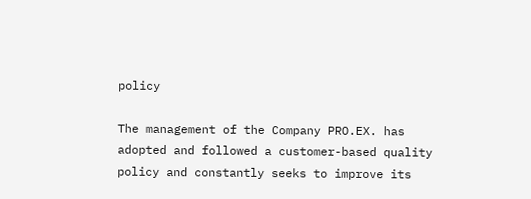policy

The management of the Company PRO.EX. has adopted and followed a customer-based quality policy and constantly seeks to improve its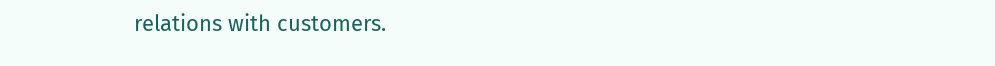relations with customers.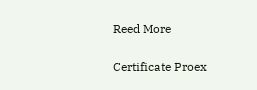Reed More

Certificate Proex